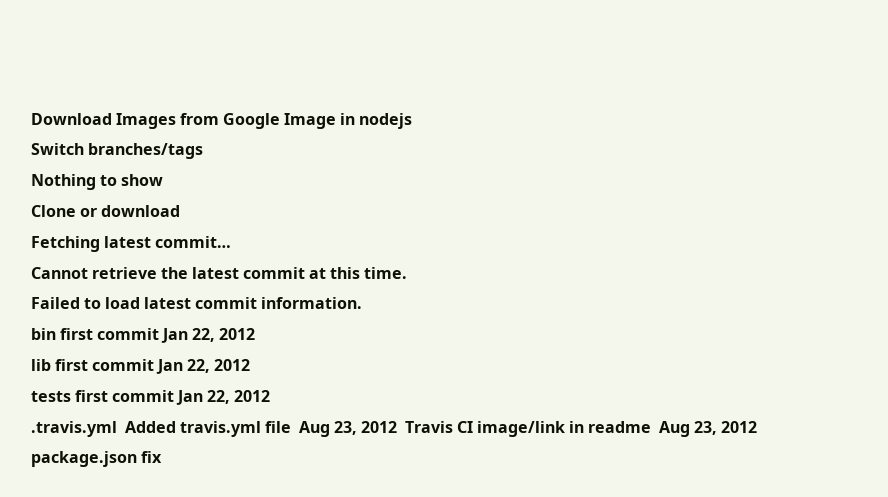Download Images from Google Image in nodejs
Switch branches/tags
Nothing to show
Clone or download
Fetching latest commit…
Cannot retrieve the latest commit at this time.
Failed to load latest commit information.
bin first commit Jan 22, 2012
lib first commit Jan 22, 2012
tests first commit Jan 22, 2012
.travis.yml  Added travis.yml file  Aug 23, 2012  Travis CI image/link in readme  Aug 23, 2012
package.json fix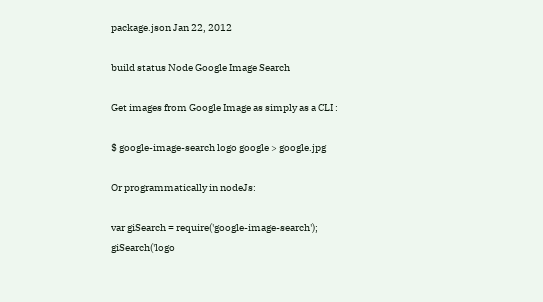package.json Jan 22, 2012

build status Node Google Image Search

Get images from Google Image as simply as a CLI :

$ google-image-search logo google > google.jpg

Or programmatically in nodeJs:

var giSearch = require('google-image-search');
giSearch('logo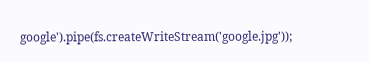google').pipe(fs.createWriteStream('google.jpg'));